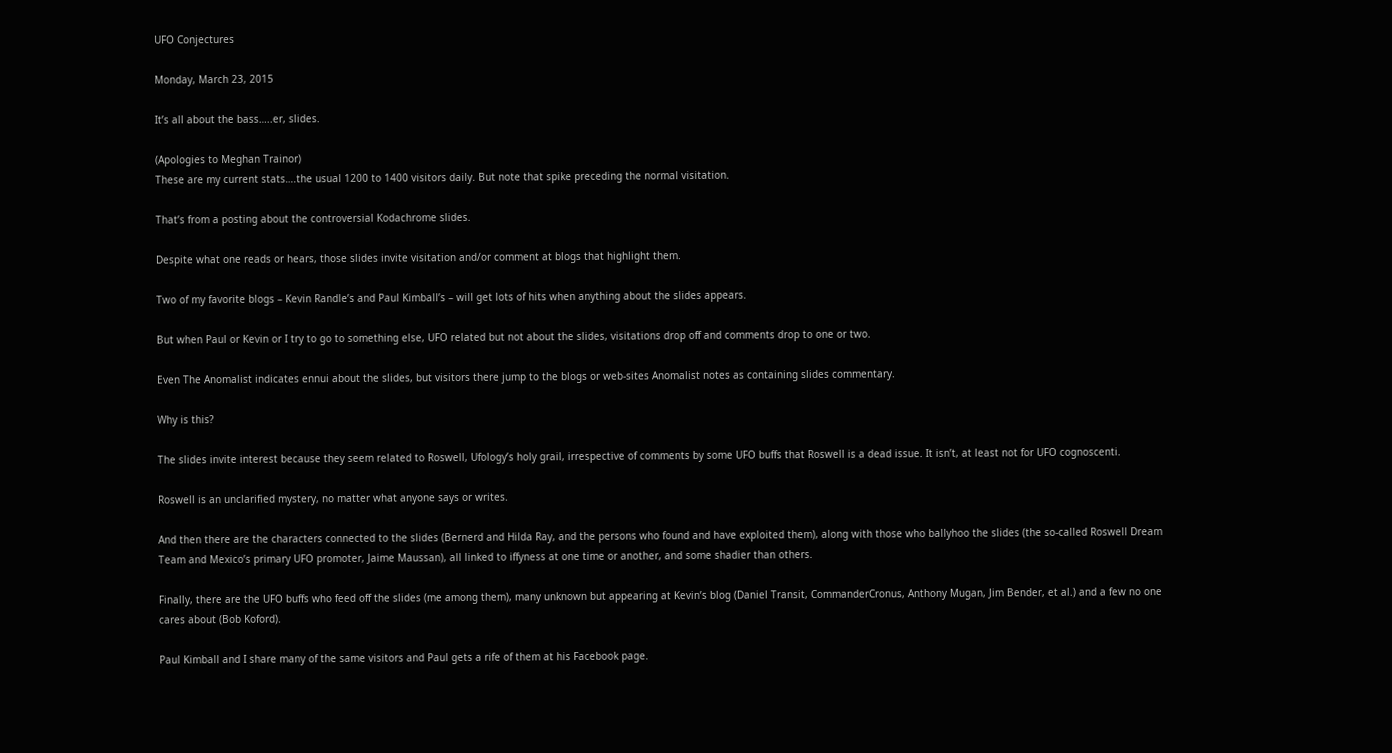UFO Conjectures

Monday, March 23, 2015

It’s all about the bass…..er, slides.

(Apologies to Meghan Trainor)
These are my current stats….the usual 1200 to 1400 visitors daily. But note that spike preceding the normal visitation.

That’s from a posting about the controversial Kodachrome slides.

Despite what one reads or hears, those slides invite visitation and/or comment at blogs that highlight them.

Two of my favorite blogs – Kevin Randle’s and Paul Kimball’s – will get lots of hits when anything about the slides appears.

But when Paul or Kevin or I try to go to something else, UFO related but not about the slides, visitations drop off and comments drop to one or two.

Even The Anomalist indicates ennui about the slides, but visitors there jump to the blogs or web-sites Anomalist notes as containing slides commentary.

Why is this?

The slides invite interest because they seem related to Roswell, Ufology’s holy grail, irrespective of comments by some UFO buffs that Roswell is a dead issue. It isn’t, at least not for UFO cognoscenti.

Roswell is an unclarified mystery, no matter what anyone says or writes.

And then there are the characters connected to the slides (Bernerd and Hilda Ray, and the persons who found and have exploited them), along with those who ballyhoo the slides (the so-called Roswell Dream Team and Mexico’s primary UFO promoter, Jaime Maussan), all linked to iffyness at one time or another, and some shadier than others.

Finally, there are the UFO buffs who feed off the slides (me among them), many unknown but appearing at Kevin’s blog (Daniel Transit, CommanderCronus, Anthony Mugan, Jim Bender, et al.) and a few no one cares about (Bob Koford).

Paul Kimball and I share many of the same visitors and Paul gets a rife of them at his Facebook page.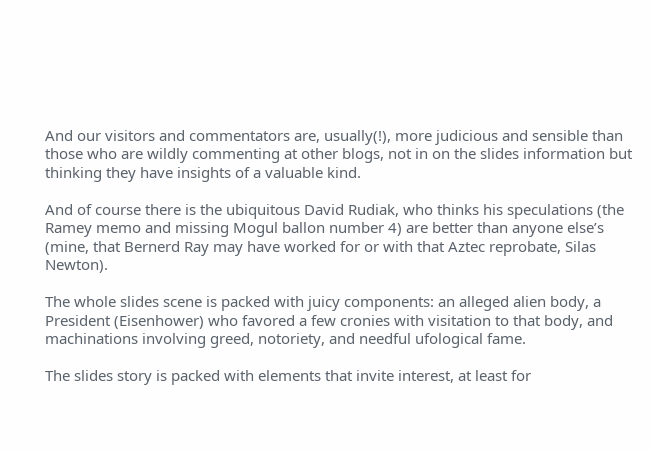And our visitors and commentators are, usually(!), more judicious and sensible than those who are wildly commenting at other blogs, not in on the slides information but thinking they have insights of a valuable kind.

And of course there is the ubiquitous David Rudiak, who thinks his speculations (the Ramey memo and missing Mogul ballon number 4) are better than anyone else’s (mine, that Bernerd Ray may have worked for or with that Aztec reprobate, Silas Newton).

The whole slides scene is packed with juicy components: an alleged alien body, a President (Eisenhower) who favored a few cronies with visitation to that body, and machinations involving greed, notoriety, and needful ufological fame.

The slides story is packed with elements that invite interest, at least for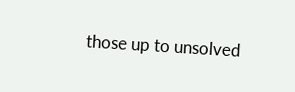those up to unsolved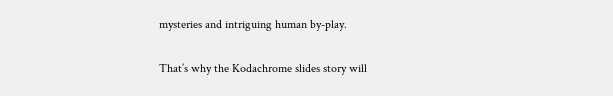mysteries and intriguing human by-play.

That’s why the Kodachrome slides story will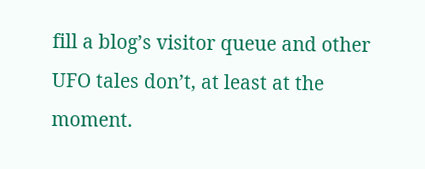fill a blog’s visitor queue and other UFO tales don’t, at least at the moment.